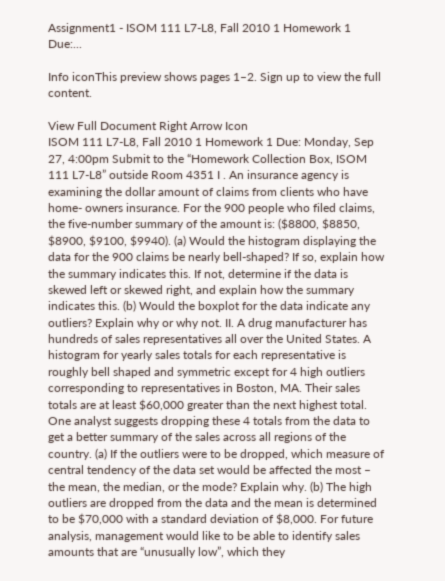Assignment1 - ISOM 111 L7-L8, Fall 2010 1 Homework 1 Due:...

Info iconThis preview shows pages 1–2. Sign up to view the full content.

View Full Document Right Arrow Icon
ISOM 111 L7-L8, Fall 2010 1 Homework 1 Due: Monday, Sep 27, 4:00pm Submit to the “Homework Collection Box, ISOM 111 L7-L8” outside Room 4351 I . An insurance agency is examining the dollar amount of claims from clients who have home- owners insurance. For the 900 people who filed claims, the five-number summary of the amount is: ($8800, $8850, $8900, $9100, $9940). (a) Would the histogram displaying the data for the 900 claims be nearly bell-shaped? If so, explain how the summary indicates this. If not, determine if the data is skewed left or skewed right, and explain how the summary indicates this. (b) Would the boxplot for the data indicate any outliers? Explain why or why not. II. A drug manufacturer has hundreds of sales representatives all over the United States. A histogram for yearly sales totals for each representative is roughly bell shaped and symmetric except for 4 high outliers corresponding to representatives in Boston, MA. Their sales totals are at least $60,000 greater than the next highest total. One analyst suggests dropping these 4 totals from the data to get a better summary of the sales across all regions of the country. (a) If the outliers were to be dropped, which measure of central tendency of the data set would be affected the most – the mean, the median, or the mode? Explain why. (b) The high outliers are dropped from the data and the mean is determined to be $70,000 with a standard deviation of $8,000. For future analysis, management would like to be able to identify sales amounts that are “unusually low”, which they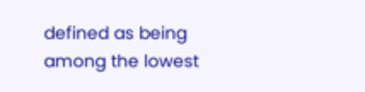defined as being among the lowest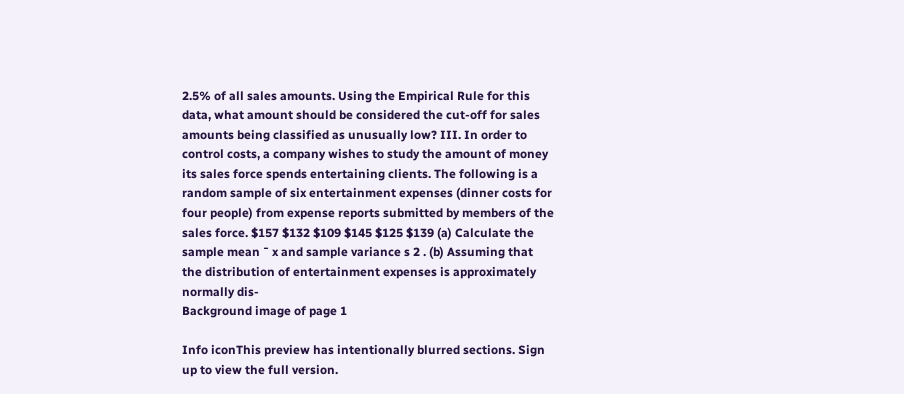2.5% of all sales amounts. Using the Empirical Rule for this data, what amount should be considered the cut-off for sales amounts being classified as unusually low? III. In order to control costs, a company wishes to study the amount of money its sales force spends entertaining clients. The following is a random sample of six entertainment expenses (dinner costs for four people) from expense reports submitted by members of the sales force. $157 $132 $109 $145 $125 $139 (a) Calculate the sample mean ¯ x and sample variance s 2 . (b) Assuming that the distribution of entertainment expenses is approximately normally dis-
Background image of page 1

Info iconThis preview has intentionally blurred sections. Sign up to view the full version.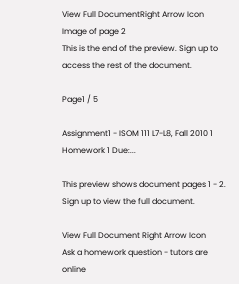View Full DocumentRight Arrow Icon
Image of page 2
This is the end of the preview. Sign up to access the rest of the document.

Page1 / 5

Assignment1 - ISOM 111 L7-L8, Fall 2010 1 Homework 1 Due:...

This preview shows document pages 1 - 2. Sign up to view the full document.

View Full Document Right Arrow Icon
Ask a homework question - tutors are online